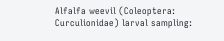Alfalfa weevil (Coleoptera: Curculionidae) larval sampling: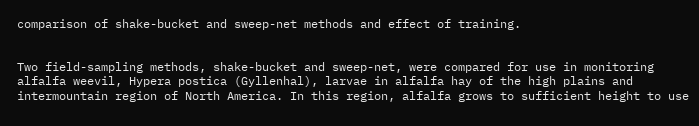comparison of shake-bucket and sweep-net methods and effect of training.


Two field-sampling methods, shake-bucket and sweep-net, were compared for use in monitoring alfalfa weevil, Hypera postica (Gyllenhal), larvae in alfalfa hay of the high plains and intermountain region of North America. In this region, alfalfa grows to sufficient height to use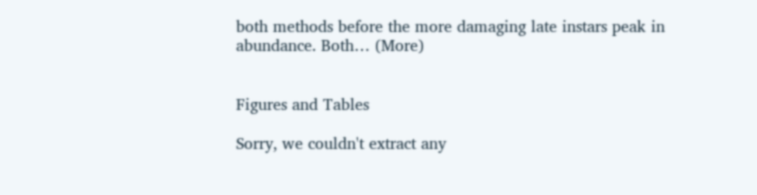both methods before the more damaging late instars peak in abundance. Both… (More)


Figures and Tables

Sorry, we couldn't extract any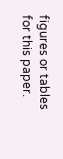figures or tables for this paper.